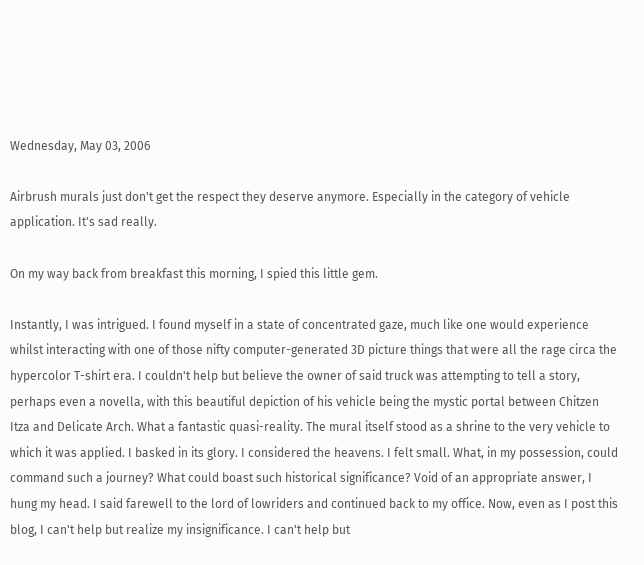Wednesday, May 03, 2006

Airbrush murals just don't get the respect they deserve anymore. Especially in the category of vehicle application. It's sad really.

On my way back from breakfast this morning, I spied this little gem.

Instantly, I was intrigued. I found myself in a state of concentrated gaze, much like one would experience whilst interacting with one of those nifty computer-generated 3D picture things that were all the rage circa the hypercolor T-shirt era. I couldn't help but believe the owner of said truck was attempting to tell a story, perhaps even a novella, with this beautiful depiction of his vehicle being the mystic portal between Chitzen Itza and Delicate Arch. What a fantastic quasi-reality. The mural itself stood as a shrine to the very vehicle to which it was applied. I basked in its glory. I considered the heavens. I felt small. What, in my possession, could command such a journey? What could boast such historical significance? Void of an appropriate answer, I hung my head. I said farewell to the lord of lowriders and continued back to my office. Now, even as I post this blog, I can't help but realize my insignificance. I can't help but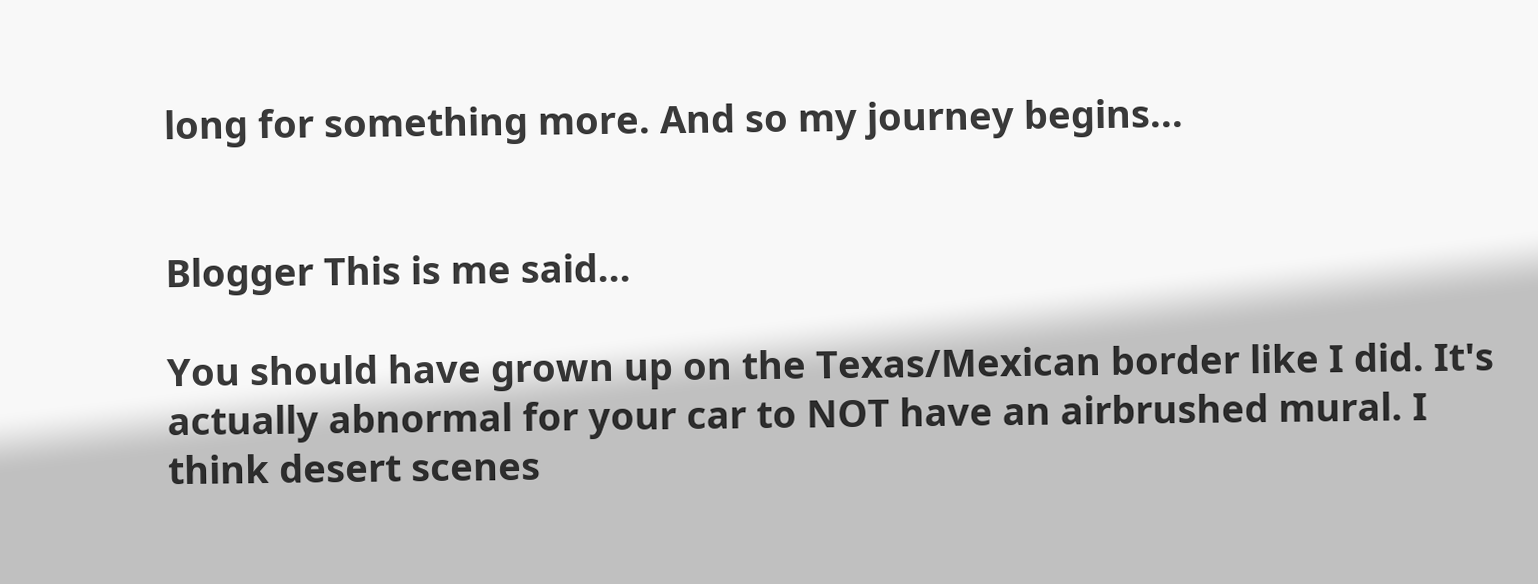long for something more. And so my journey begins...


Blogger This is me said...

You should have grown up on the Texas/Mexican border like I did. It's actually abnormal for your car to NOT have an airbrushed mural. I think desert scenes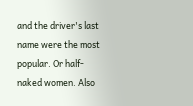and the driver's last name were the most popular. Or half-naked women. Also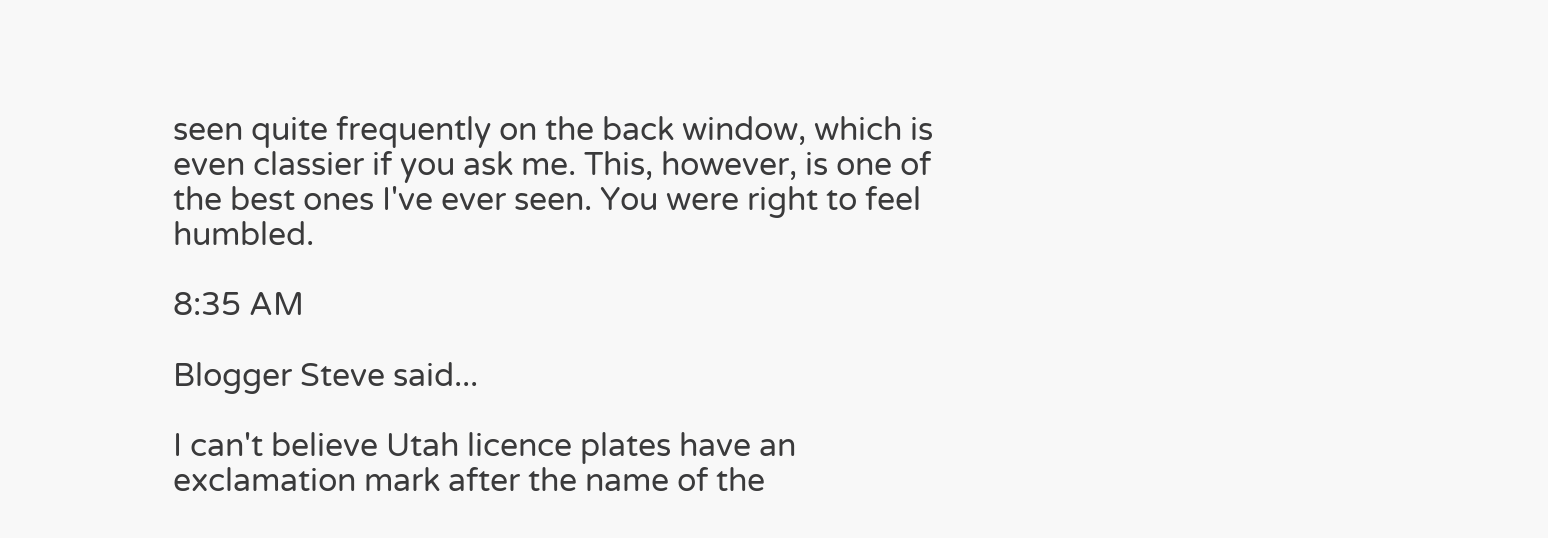seen quite frequently on the back window, which is even classier if you ask me. This, however, is one of the best ones I've ever seen. You were right to feel humbled.

8:35 AM

Blogger Steve said...

I can't believe Utah licence plates have an exclamation mark after the name of the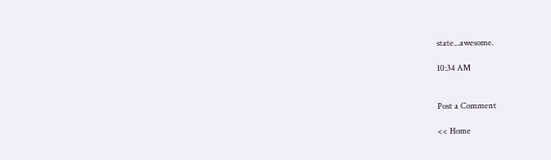state...awesome.

10:34 AM


Post a Comment

<< Home